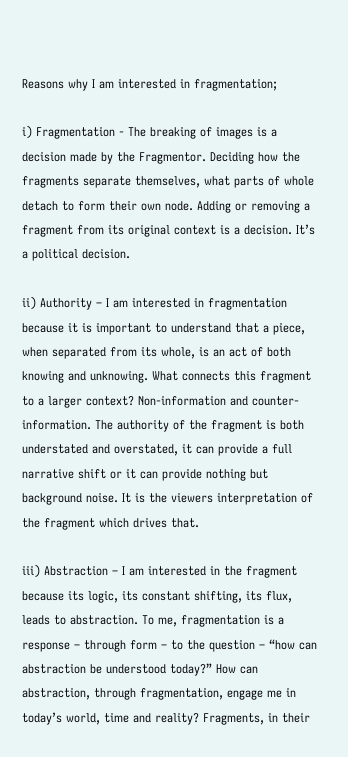Reasons why I am interested in fragmentation;

i) Fragmentation - The breaking of images is a decision made by the Fragmentor. Deciding how the fragments separate themselves, what parts of whole detach to form their own node. Adding or removing a fragment from its original context is a decision. It’s a political decision.

ii) Authority – I am interested in fragmentation because it is important to understand that a piece, when separated from its whole, is an act of both knowing and unknowing. What connects this fragment to a larger context? Non-information and counter-information. The authority of the fragment is both understated and overstated, it can provide a full narrative shift or it can provide nothing but background noise. It is the viewers interpretation of the fragment which drives that.

iii) Abstraction – I am interested in the fragment because its logic, its constant shifting, its flux, leads to abstraction. To me, fragmentation is a response – through form – to the question – “how can abstraction be understood today?” How can abstraction, through fragmentation, engage me in today’s world, time and reality? Fragments, in their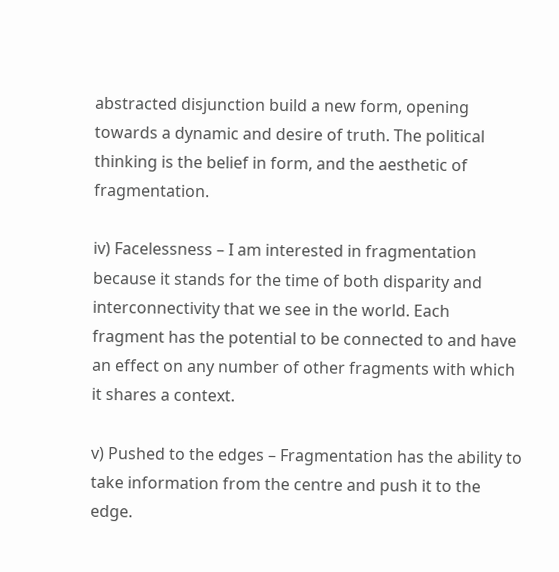abstracted disjunction build a new form, opening towards a dynamic and desire of truth. The political thinking is the belief in form, and the aesthetic of fragmentation.

iv) Facelessness – I am interested in fragmentation because it stands for the time of both disparity and interconnectivity that we see in the world. Each fragment has the potential to be connected to and have an effect on any number of other fragments with which it shares a context.

v) Pushed to the edges – Fragmentation has the ability to take information from the centre and push it to the edge.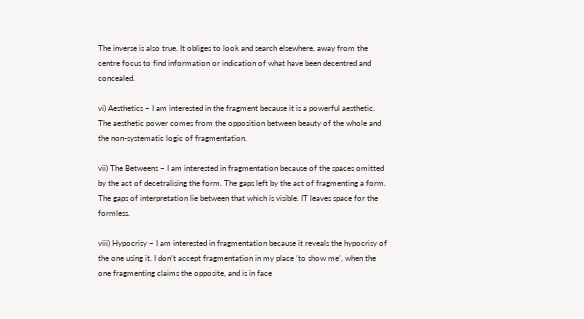The inverse is also true. It obliges to look and search elsewhere, away from the centre focus to find information or indication of what have been decentred and concealed.

vi) Aesthetics – I am interested in the fragment because it is a powerful aesthetic. The aesthetic power comes from the opposition between beauty of the whole and the non-systematic logic of fragmentation.

vii) The Betweens – I am interested in fragmentation because of the spaces omitted by the act of decetralising the form. The gaps left by the act of fragmenting a form. The gaps of interpretation lie between that which is visible. IT leaves space for the formless.

viii) Hypocrisy – I am interested in fragmentation because it reveals the hypocrisy of the one using it. I don’t accept fragmentation in my place ‘to show me’, when the one fragmenting claims the opposite, and is in face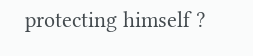protecting himself ?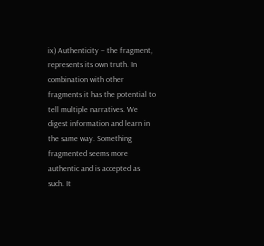ix) Authenticity – the fragment, represents its own truth. In combination with other fragments it has the potential to tell multiple narratives. We digest information and learn in the same way. Something fragmented seems more authentic and is accepted as such. It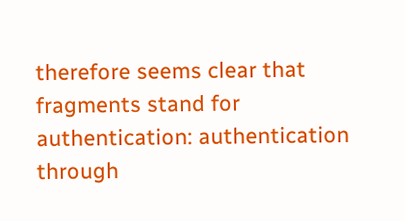therefore seems clear that fragments stand for authentication: authentication through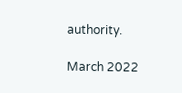authority.

March 2022